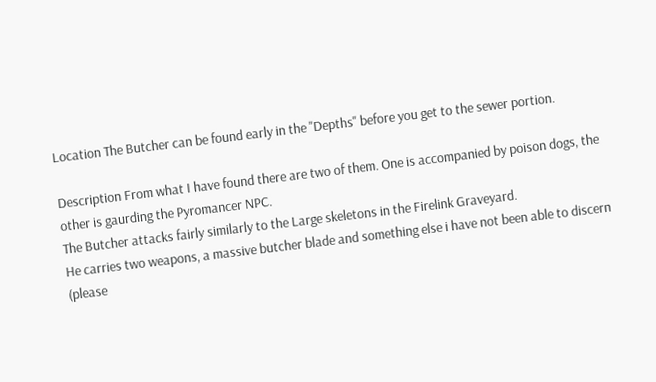Location The Butcher can be found early in the "Depths" before you get to the sewer portion.

Description From what I have found there are two of them. One is accompanied by poison dogs, the other is gaurding the Pyromancer NPC.
The Butcher attacks fairly similarly to the Large skeletons in the Firelink Graveyard.
He carries two weapons, a massive butcher blade and something else i have not been able to discern (please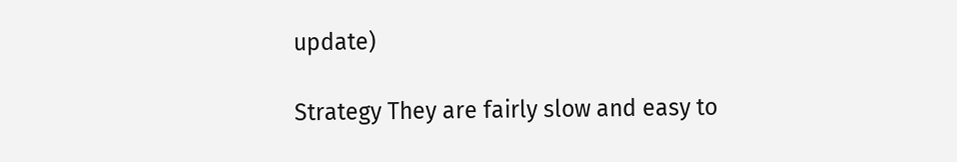update)

Strategy They are fairly slow and easy to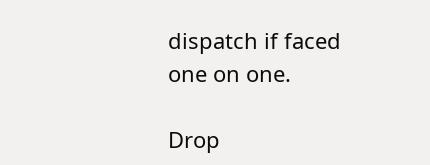dispatch if faced one on one.

Drop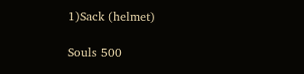1)Sack (helmet)

Souls 500